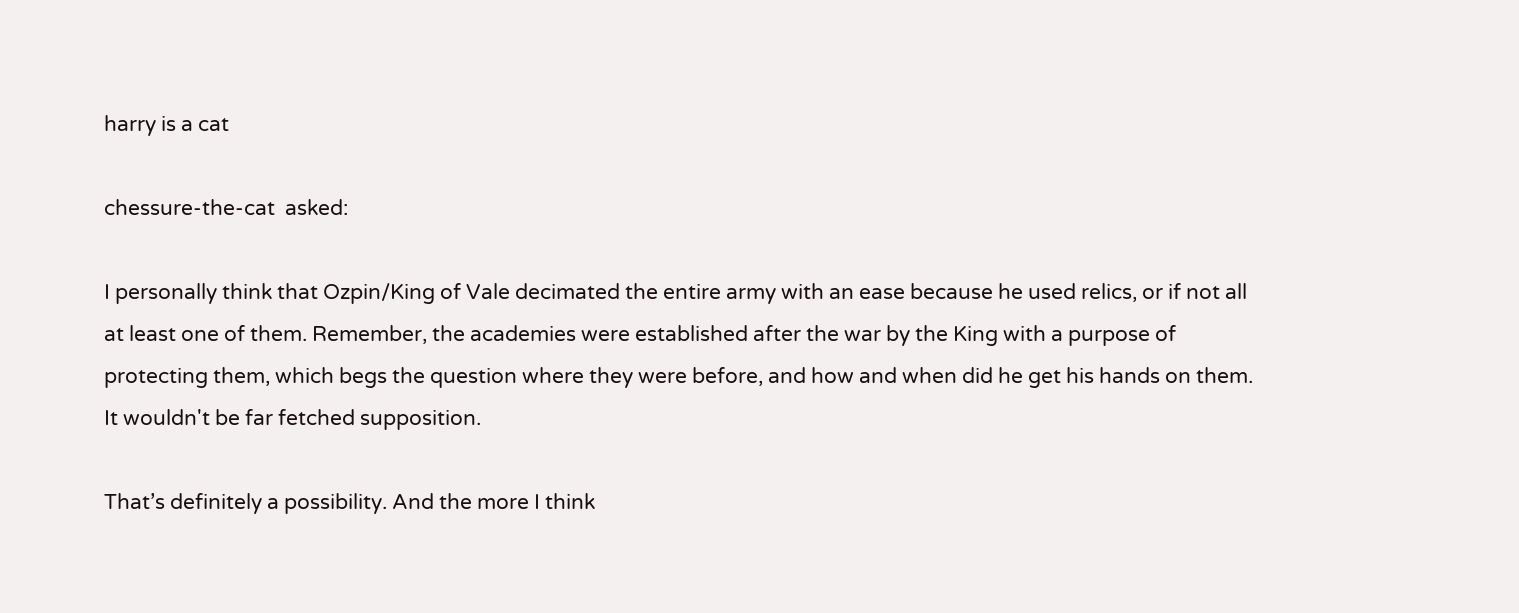harry is a cat

chessure-the-cat  asked:

I personally think that Ozpin/King of Vale decimated the entire army with an ease because he used relics, or if not all at least one of them. Remember, the academies were established after the war by the King with a purpose of protecting them, which begs the question where they were before, and how and when did he get his hands on them. It wouldn't be far fetched supposition.

That’s definitely a possibility. And the more I think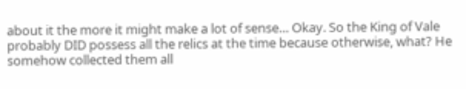about it the more it might make a lot of sense… Okay. So the King of Vale probably DID possess all the relics at the time because otherwise, what? He somehow collected them all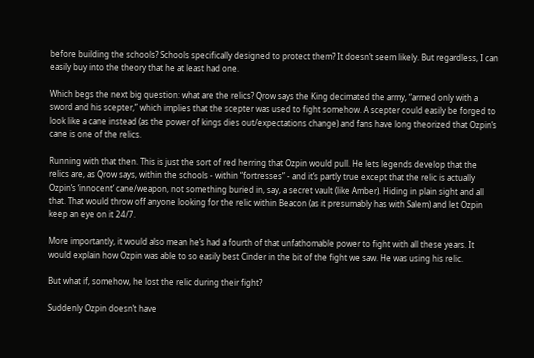before building the schools? Schools specifically designed to protect them? It doesn’t seem likely. But regardless, I can easily buy into the theory that he at least had one.

Which begs the next big question: what are the relics? Qrow says the King decimated the army, “armed only with a sword and his scepter,” which implies that the scepter was used to fight somehow. A scepter could easily be forged to look like a cane instead (as the power of kings dies out/expectations change) and fans have long theorized that Ozpin’s cane is one of the relics.

Running with that then. This is just the sort of red herring that Ozpin would pull. He lets legends develop that the relics are, as Qrow says, within the schools - within “fortresses” - and it’s partly true except that the relic is actually Ozpin’s ‘innocent’ cane/weapon, not something buried in, say, a secret vault (like Amber). Hiding in plain sight and all that. That would throw off anyone looking for the relic within Beacon (as it presumably has with Salem) and let Ozpin keep an eye on it 24/7.

More importantly, it would also mean he’s had a fourth of that unfathomable power to fight with all these years. It would explain how Ozpin was able to so easily best Cinder in the bit of the fight we saw. He was using his relic.

But what if, somehow, he lost the relic during their fight?

Suddenly Ozpin doesn’t have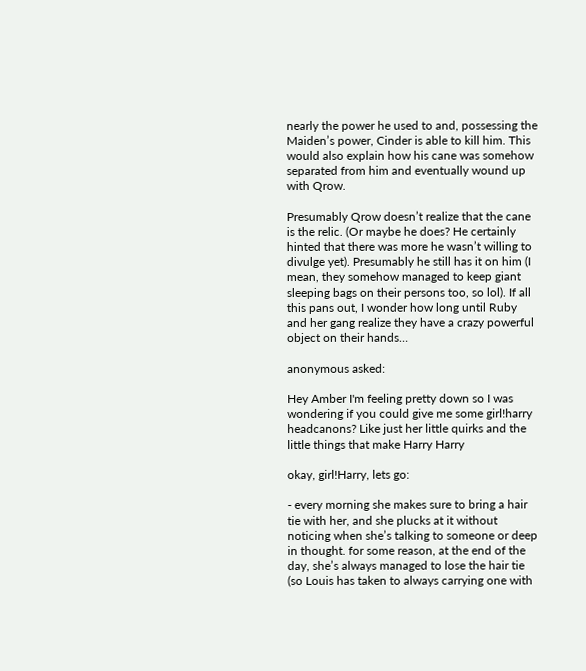nearly the power he used to and, possessing the Maiden’s power, Cinder is able to kill him. This would also explain how his cane was somehow separated from him and eventually wound up with Qrow.

Presumably Qrow doesn’t realize that the cane is the relic. (Or maybe he does? He certainly hinted that there was more he wasn’t willing to divulge yet). Presumably he still has it on him (I mean, they somehow managed to keep giant sleeping bags on their persons too, so lol). If all this pans out, I wonder how long until Ruby and her gang realize they have a crazy powerful object on their hands…

anonymous asked:

Hey Amber I'm feeling pretty down so I was wondering if you could give me some girl!harry headcanons? Like just her little quirks and the little things that make Harry Harry

okay, girl!Harry, lets go:

- every morning she makes sure to bring a hair tie with her, and she plucks at it without noticing when she’s talking to someone or deep in thought. for some reason, at the end of the day, she’s always managed to lose the hair tie (so Louis has taken to always carrying one with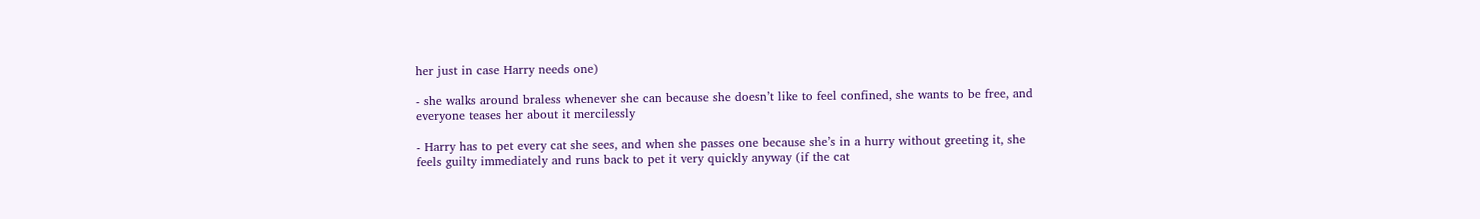her just in case Harry needs one)

- she walks around braless whenever she can because she doesn’t like to feel confined, she wants to be free, and everyone teases her about it mercilessly

- Harry has to pet every cat she sees, and when she passes one because she’s in a hurry without greeting it, she feels guilty immediately and runs back to pet it very quickly anyway (if the cat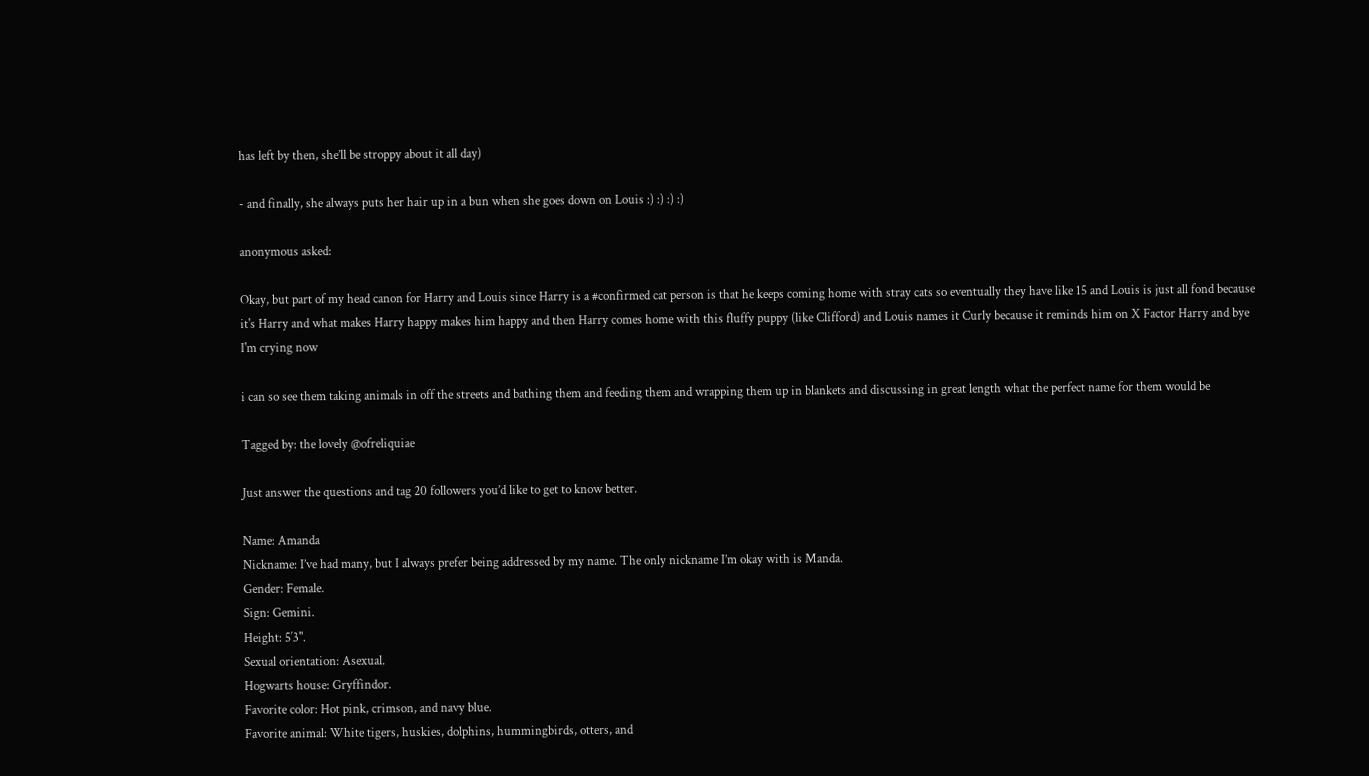has left by then, she’ll be stroppy about it all day)

- and finally, she always puts her hair up in a bun when she goes down on Louis :) :) :) :)

anonymous asked:

Okay, but part of my head canon for Harry and Louis since Harry is a #confirmed cat person is that he keeps coming home with stray cats so eventually they have like 15 and Louis is just all fond because it's Harry and what makes Harry happy makes him happy and then Harry comes home with this fluffy puppy (like Clifford) and Louis names it Curly because it reminds him on X Factor Harry and bye I'm crying now

i can so see them taking animals in off the streets and bathing them and feeding them and wrapping them up in blankets and discussing in great length what the perfect name for them would be

Tagged by: the lovely @ofreliquiae

Just answer the questions and tag 20 followers you’d like to get to know better.

Name: Amanda
Nickname: I’ve had many, but I always prefer being addressed by my name. The only nickname I’m okay with is Manda.
Gender: Female.
Sign: Gemini.
Height: 5′3".
Sexual orientation: Asexual.
Hogwarts house: Gryffindor.
Favorite color: Hot pink, crimson, and navy blue.
Favorite animal: White tigers, huskies, dolphins, hummingbirds, otters, and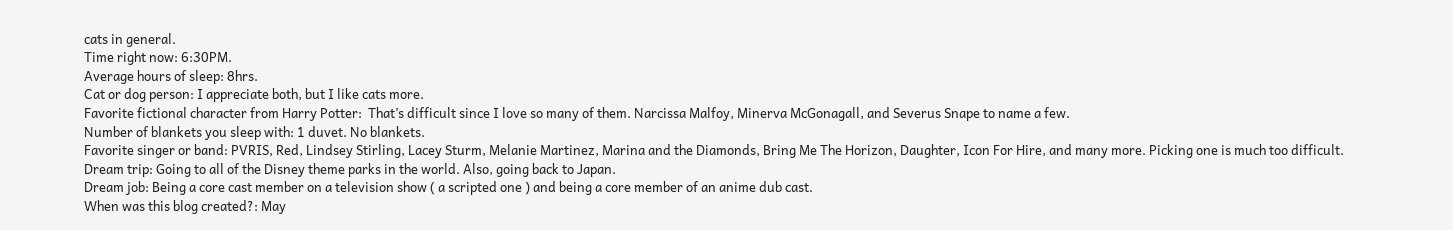cats in general.
Time right now: 6:30PM.
Average hours of sleep: 8hrs.
Cat or dog person: I appreciate both, but I like cats more.
Favorite fictional character from Harry Potter:  That’s difficult since I love so many of them. Narcissa Malfoy, Minerva McGonagall, and Severus Snape to name a few.
Number of blankets you sleep with: 1 duvet. No blankets.
Favorite singer or band: PVRIS, Red, Lindsey Stirling, Lacey Sturm, Melanie Martinez, Marina and the Diamonds, Bring Me The Horizon, Daughter, Icon For Hire, and many more. Picking one is much too difficult.
Dream trip: Going to all of the Disney theme parks in the world. Also, going back to Japan.
Dream job: Being a core cast member on a television show ( a scripted one ) and being a core member of an anime dub cast.
When was this blog created?: May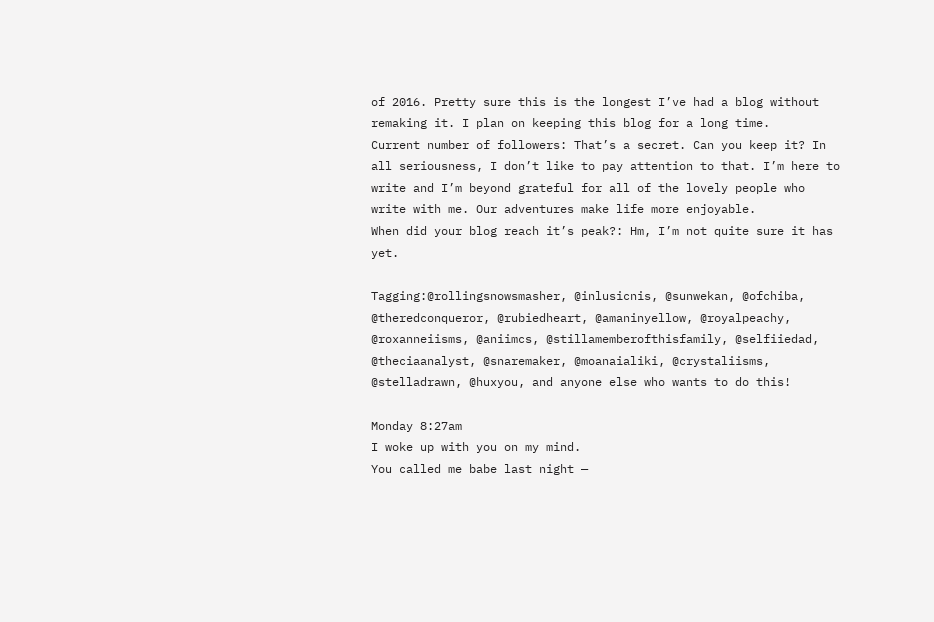of 2016. Pretty sure this is the longest I’ve had a blog without remaking it. I plan on keeping this blog for a long time.
Current number of followers: That’s a secret. Can you keep it? In all seriousness, I don’t like to pay attention to that. I’m here to write and I’m beyond grateful for all of the lovely people who write with me. Our adventures make life more enjoyable.
When did your blog reach it’s peak?: Hm, I’m not quite sure it has yet.

Tagging:@rollingsnowsmasher, @inlusicnis, @sunwekan, @ofchiba, @theredconqueror, @rubiedheart, @amaninyellow, @royalpeachy, @roxanneiisms, @aniimcs, @stillamemberofthisfamily, @selfiiedad, @theciaanalyst, @snaremaker, @moanaialiki, @crystaliisms, @stelladrawn, @huxyou, and anyone else who wants to do this!

Monday 8:27am
I woke up with you on my mind.
You called me babe last night —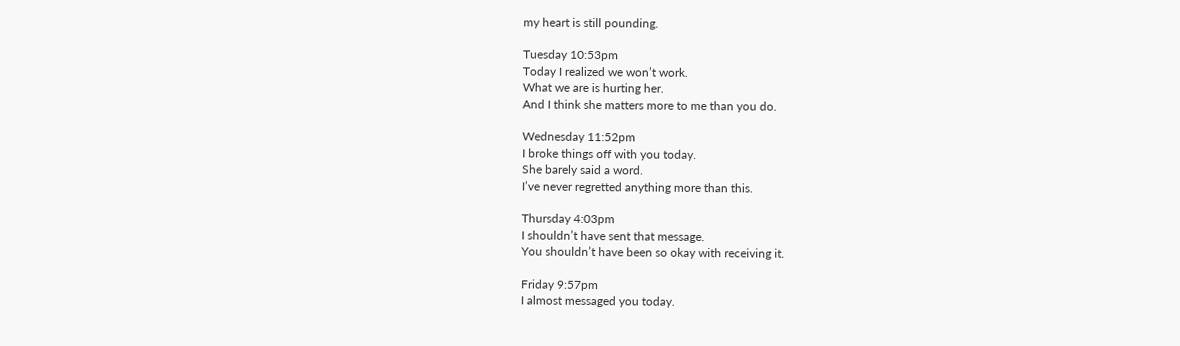my heart is still pounding.

Tuesday 10:53pm
Today I realized we won’t work.
What we are is hurting her.
And I think she matters more to me than you do.

Wednesday 11:52pm
I broke things off with you today.
She barely said a word.
I’ve never regretted anything more than this.

Thursday 4:03pm
I shouldn’t have sent that message.
You shouldn’t have been so okay with receiving it.

Friday 9:57pm
I almost messaged you today.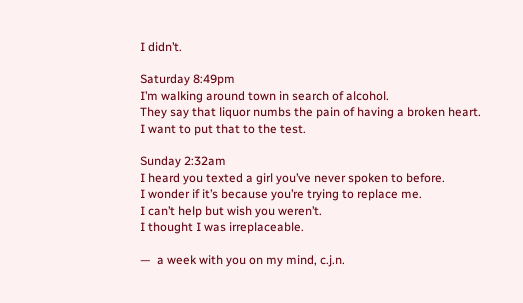I didn’t.

Saturday 8:49pm
I’m walking around town in search of alcohol.
They say that liquor numbs the pain of having a broken heart.
I want to put that to the test.

Sunday 2:32am
I heard you texted a girl you’ve never spoken to before.
I wonder if it’s because you’re trying to replace me.
I can’t help but wish you weren’t.
I thought I was irreplaceable.

—  a week with you on my mind, c.j.n.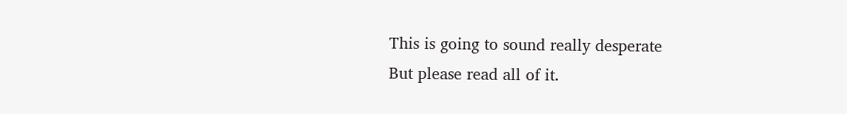This is going to sound really desperate
But please read all of it.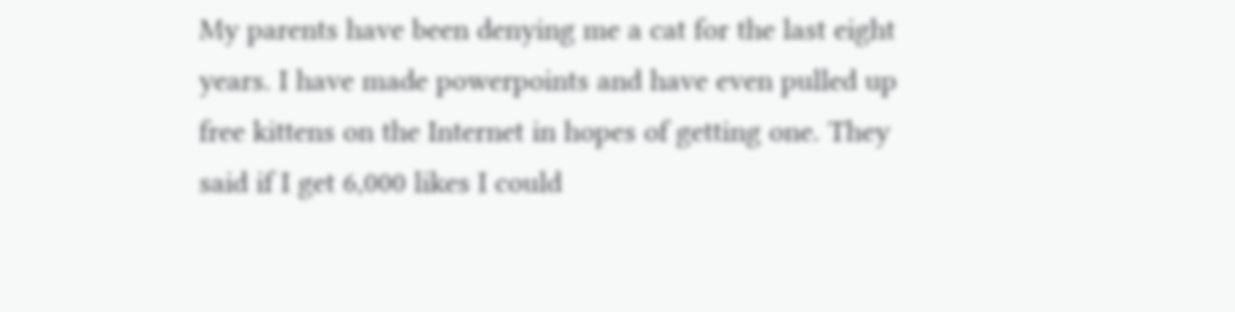My parents have been denying me a cat for the last eight years. I have made powerpoints and have even pulled up free kittens on the Internet in hopes of getting one. They said if I get 6,000 likes I could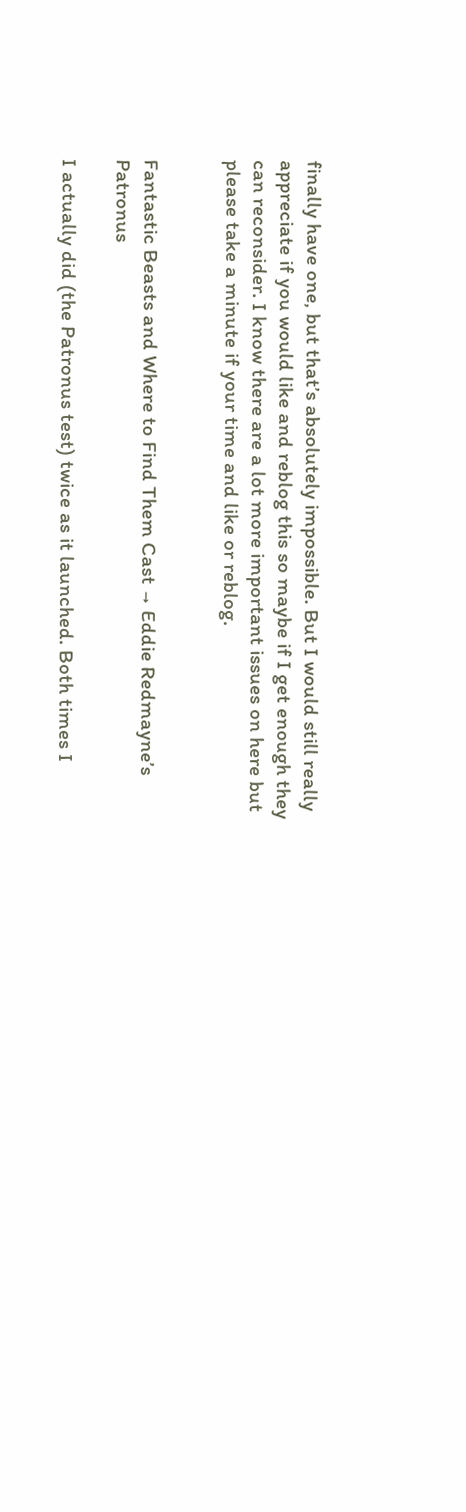finally have one, but that’s absolutely impossible. But I would still really appreciate if you would like and reblog this so maybe if I get enough they can reconsider. I know there are a lot more important issues on here but please take a minute if your time and like or reblog.


Fantastic Beasts and Where to Find Them Cast → Eddie Redmayne’s Patronus

I actually did (the Patronus test) twice as it launched. Both times I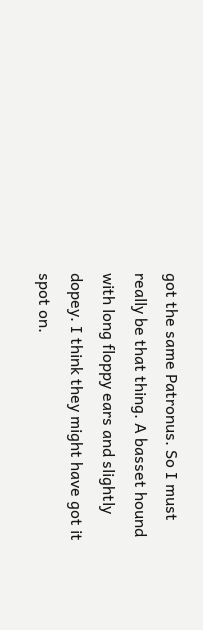got the same Patronus. So I must really be that thing. A basset hound with long floppy ears and slightly dopey. I think they might have got it spot on.